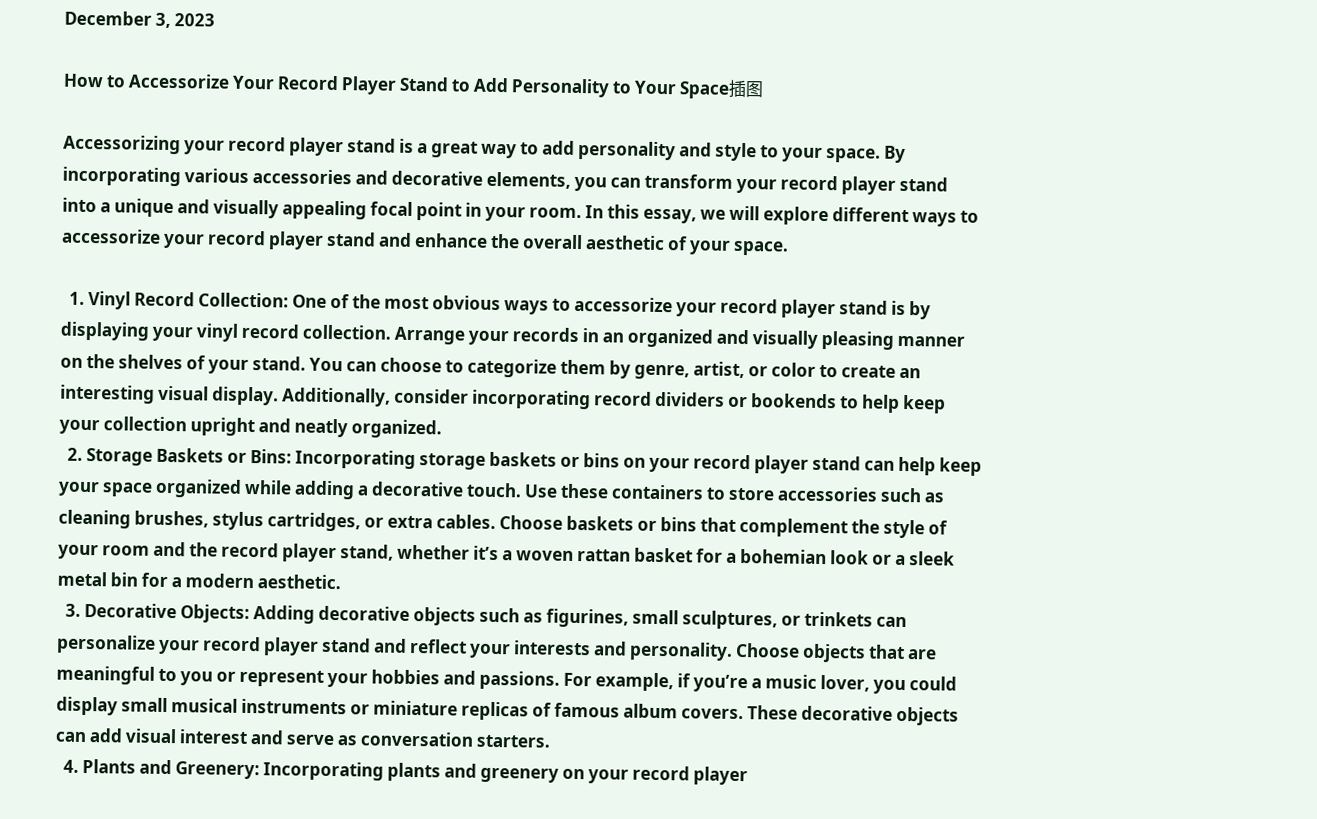December 3, 2023

How to Accessorize Your Record Player Stand to Add Personality to Your Space插图

Accessorizing your record player stand is a great way to add personality and style to your space. By incorporating various accessories and decorative elements, you can transform your record player stand into a unique and visually appealing focal point in your room. In this essay, we will explore different ways to accessorize your record player stand and enhance the overall aesthetic of your space.

  1. Vinyl Record Collection: One of the most obvious ways to accessorize your record player stand is by displaying your vinyl record collection. Arrange your records in an organized and visually pleasing manner on the shelves of your stand. You can choose to categorize them by genre, artist, or color to create an interesting visual display. Additionally, consider incorporating record dividers or bookends to help keep your collection upright and neatly organized.
  2. Storage Baskets or Bins: Incorporating storage baskets or bins on your record player stand can help keep your space organized while adding a decorative touch. Use these containers to store accessories such as cleaning brushes, stylus cartridges, or extra cables. Choose baskets or bins that complement the style of your room and the record player stand, whether it’s a woven rattan basket for a bohemian look or a sleek metal bin for a modern aesthetic.
  3. Decorative Objects: Adding decorative objects such as figurines, small sculptures, or trinkets can personalize your record player stand and reflect your interests and personality. Choose objects that are meaningful to you or represent your hobbies and passions. For example, if you’re a music lover, you could display small musical instruments or miniature replicas of famous album covers. These decorative objects can add visual interest and serve as conversation starters.
  4. Plants and Greenery: Incorporating plants and greenery on your record player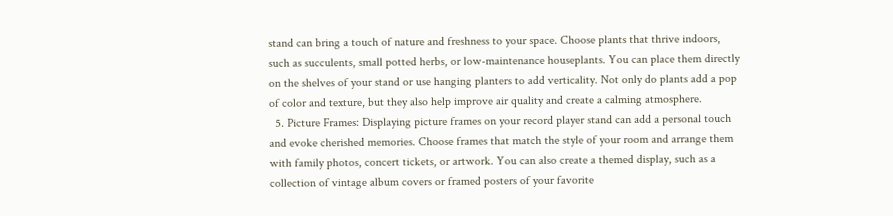stand can bring a touch of nature and freshness to your space. Choose plants that thrive indoors, such as succulents, small potted herbs, or low-maintenance houseplants. You can place them directly on the shelves of your stand or use hanging planters to add verticality. Not only do plants add a pop of color and texture, but they also help improve air quality and create a calming atmosphere.
  5. Picture Frames: Displaying picture frames on your record player stand can add a personal touch and evoke cherished memories. Choose frames that match the style of your room and arrange them with family photos, concert tickets, or artwork. You can also create a themed display, such as a collection of vintage album covers or framed posters of your favorite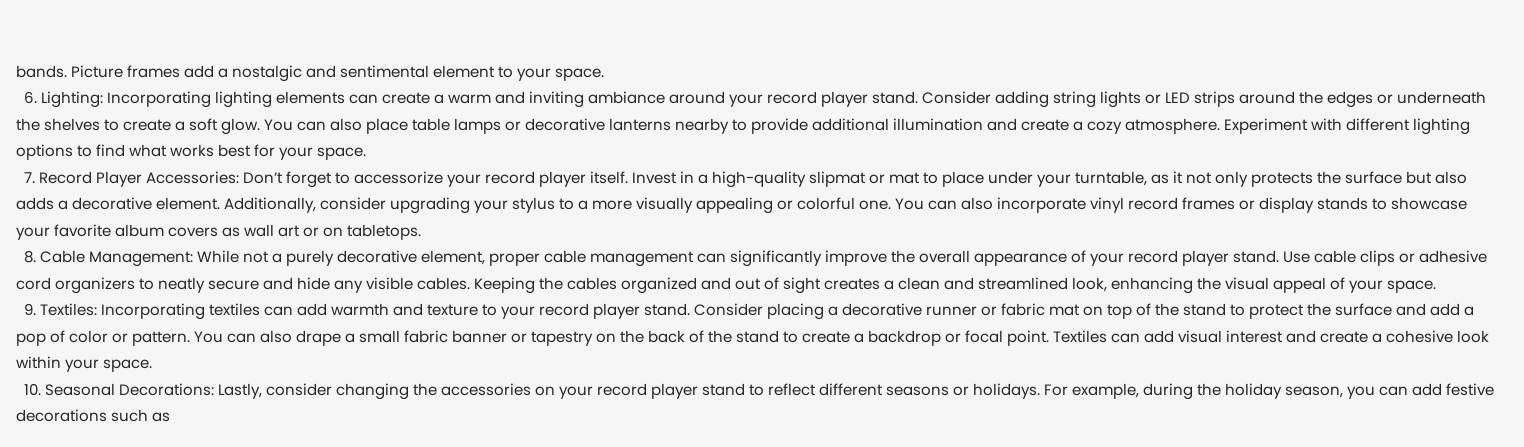bands. Picture frames add a nostalgic and sentimental element to your space.
  6. Lighting: Incorporating lighting elements can create a warm and inviting ambiance around your record player stand. Consider adding string lights or LED strips around the edges or underneath the shelves to create a soft glow. You can also place table lamps or decorative lanterns nearby to provide additional illumination and create a cozy atmosphere. Experiment with different lighting options to find what works best for your space.
  7. Record Player Accessories: Don’t forget to accessorize your record player itself. Invest in a high-quality slipmat or mat to place under your turntable, as it not only protects the surface but also adds a decorative element. Additionally, consider upgrading your stylus to a more visually appealing or colorful one. You can also incorporate vinyl record frames or display stands to showcase your favorite album covers as wall art or on tabletops.
  8. Cable Management: While not a purely decorative element, proper cable management can significantly improve the overall appearance of your record player stand. Use cable clips or adhesive cord organizers to neatly secure and hide any visible cables. Keeping the cables organized and out of sight creates a clean and streamlined look, enhancing the visual appeal of your space.
  9. Textiles: Incorporating textiles can add warmth and texture to your record player stand. Consider placing a decorative runner or fabric mat on top of the stand to protect the surface and add a pop of color or pattern. You can also drape a small fabric banner or tapestry on the back of the stand to create a backdrop or focal point. Textiles can add visual interest and create a cohesive look within your space.
  10. Seasonal Decorations: Lastly, consider changing the accessories on your record player stand to reflect different seasons or holidays. For example, during the holiday season, you can add festive decorations such as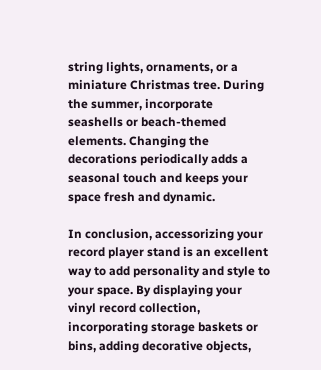string lights, ornaments, or a miniature Christmas tree. During the summer, incorporate seashells or beach-themed elements. Changing the decorations periodically adds a seasonal touch and keeps your space fresh and dynamic.

In conclusion, accessorizing your record player stand is an excellent way to add personality and style to your space. By displaying your vinyl record collection, incorporating storage baskets or bins, adding decorative objects,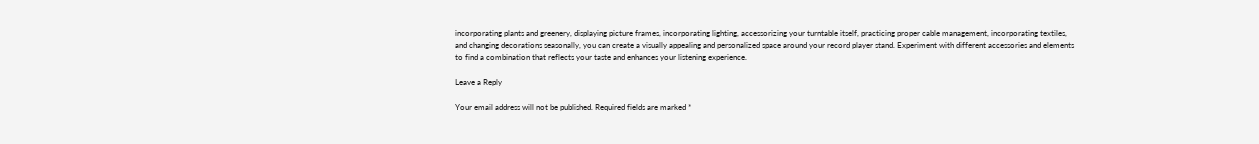incorporating plants and greenery, displaying picture frames, incorporating lighting, accessorizing your turntable itself, practicing proper cable management, incorporating textiles, and changing decorations seasonally, you can create a visually appealing and personalized space around your record player stand. Experiment with different accessories and elements to find a combination that reflects your taste and enhances your listening experience.

Leave a Reply

Your email address will not be published. Required fields are marked *